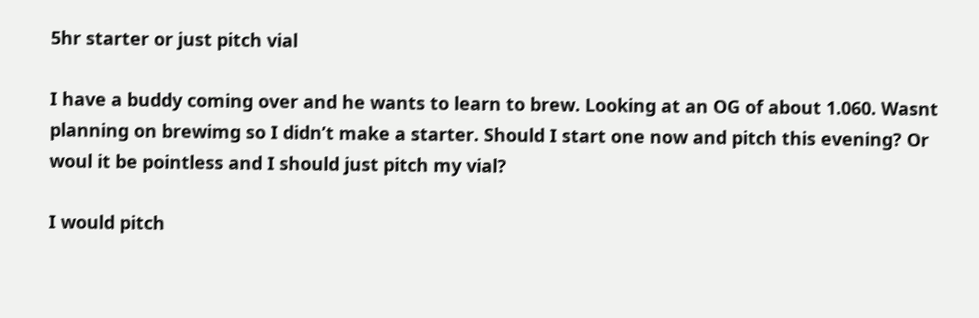5hr starter or just pitch vial

I have a buddy coming over and he wants to learn to brew. Looking at an OG of about 1.060. Wasnt planning on brewimg so I didn’t make a starter. Should I start one now and pitch this evening? Or woul it be pointless and I should just pitch my vial?

I would pitch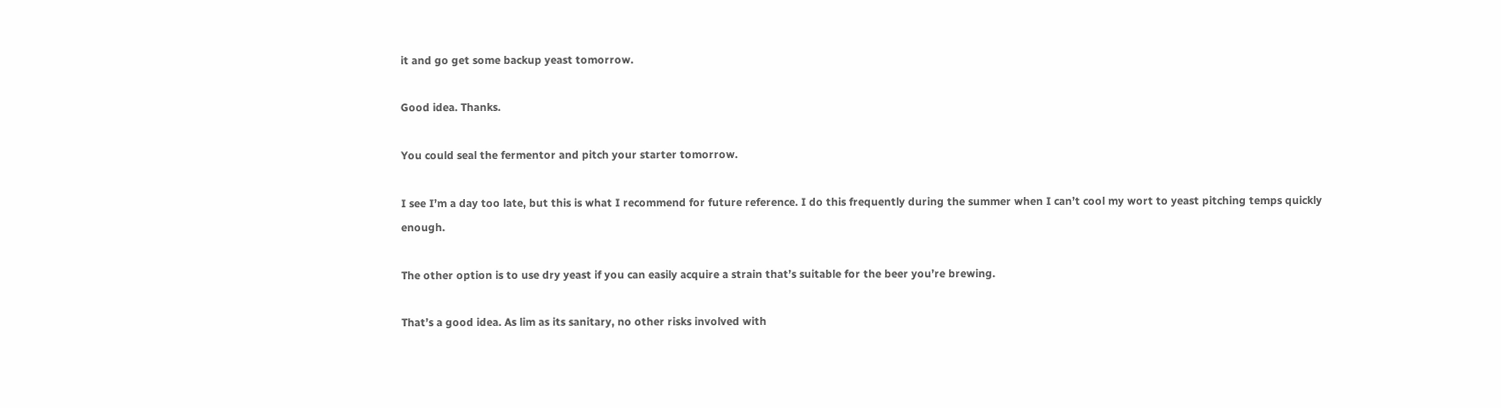it and go get some backup yeast tomorrow.

Good idea. Thanks.

You could seal the fermentor and pitch your starter tomorrow.

I see I’m a day too late, but this is what I recommend for future reference. I do this frequently during the summer when I can’t cool my wort to yeast pitching temps quickly enough.

The other option is to use dry yeast if you can easily acquire a strain that’s suitable for the beer you’re brewing.

That’s a good idea. As lim as its sanitary, no other risks involved with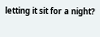letting it sit for a night?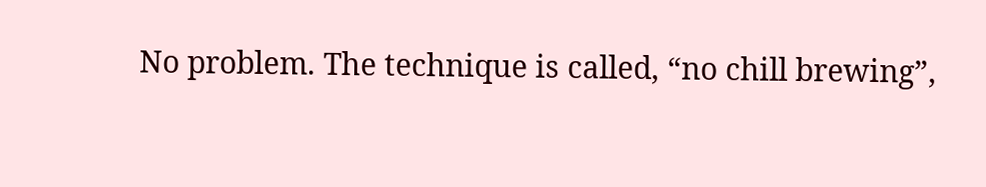No problem. The technique is called, “no chill brewing”,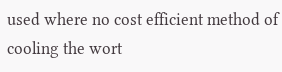used where no cost efficient method of cooling the wort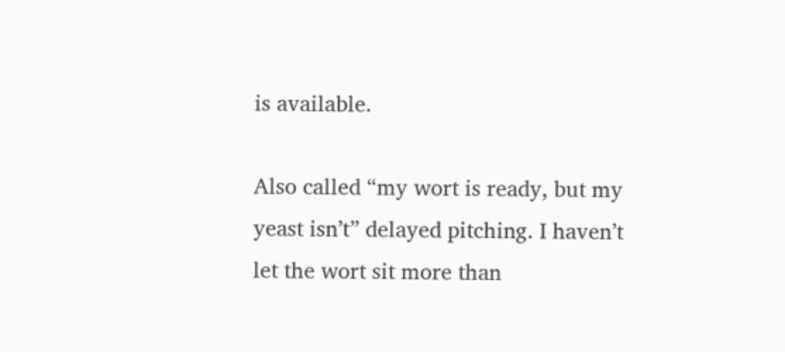is available.

Also called “my wort is ready, but my yeast isn’t” delayed pitching. I haven’t let the wort sit more than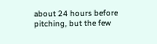about 24 hours before pitching, but the few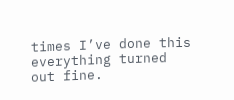times I’ve done this everything turned out fine.